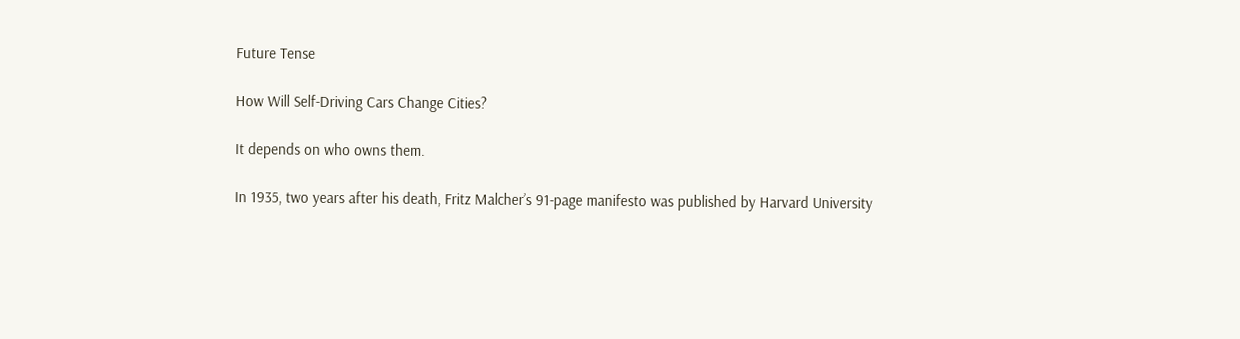Future Tense

How Will Self-Driving Cars Change Cities?

It depends on who owns them.

In 1935, two years after his death, Fritz Malcher’s 91-page manifesto was published by Harvard University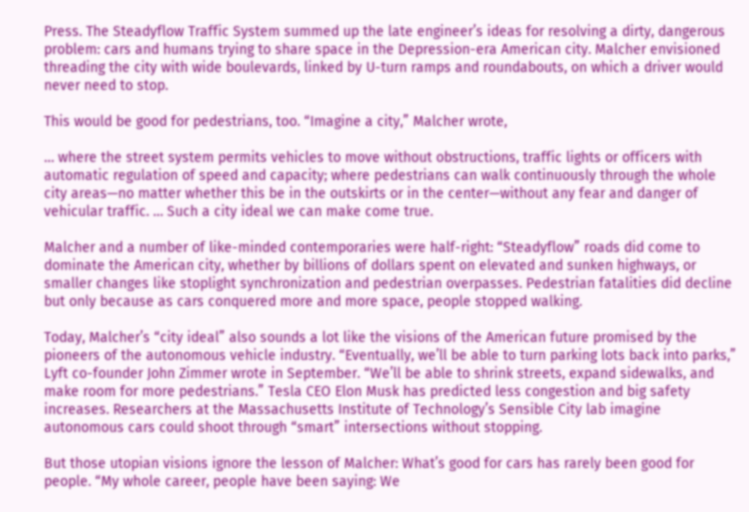Press. The Steadyflow Traffic System summed up the late engineer’s ideas for resolving a dirty, dangerous problem: cars and humans trying to share space in the Depression-era American city. Malcher envisioned threading the city with wide boulevards, linked by U-turn ramps and roundabouts, on which a driver would never need to stop.

This would be good for pedestrians, too. “Imagine a city,” Malcher wrote,

… where the street system permits vehicles to move without obstructions, traffic lights or officers with automatic regulation of speed and capacity; where pedestrians can walk continuously through the whole city areas—no matter whether this be in the outskirts or in the center—without any fear and danger of vehicular traffic. … Such a city ideal we can make come true.

Malcher and a number of like-minded contemporaries were half-right: “Steadyflow” roads did come to dominate the American city, whether by billions of dollars spent on elevated and sunken highways, or smaller changes like stoplight synchronization and pedestrian overpasses. Pedestrian fatalities did decline but only because as cars conquered more and more space, people stopped walking.

Today, Malcher’s “city ideal” also sounds a lot like the visions of the American future promised by the pioneers of the autonomous vehicle industry. “Eventually, we’ll be able to turn parking lots back into parks,” Lyft co-founder John Zimmer wrote in September. “We’ll be able to shrink streets, expand sidewalks, and make room for more pedestrians.” Tesla CEO Elon Musk has predicted less congestion and big safety increases. Researchers at the Massachusetts Institute of Technology’s Sensible City lab imagine autonomous cars could shoot through “smart” intersections without stopping.

But those utopian visions ignore the lesson of Malcher: What’s good for cars has rarely been good for people. “My whole career, people have been saying: We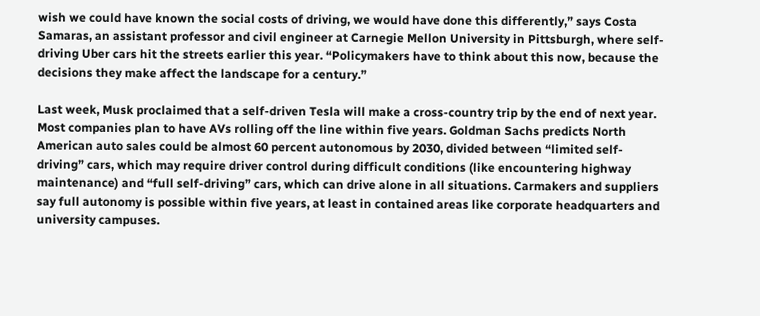wish we could have known the social costs of driving, we would have done this differently,” says Costa Samaras, an assistant professor and civil engineer at Carnegie Mellon University in Pittsburgh, where self-driving Uber cars hit the streets earlier this year. “Policymakers have to think about this now, because the decisions they make affect the landscape for a century.”

Last week, Musk proclaimed that a self-driven Tesla will make a cross-country trip by the end of next year. Most companies plan to have AVs rolling off the line within five years. Goldman Sachs predicts North American auto sales could be almost 60 percent autonomous by 2030, divided between “limited self-driving” cars, which may require driver control during difficult conditions (like encountering highway maintenance) and “full self-driving” cars, which can drive alone in all situations. Carmakers and suppliers say full autonomy is possible within five years, at least in contained areas like corporate headquarters and university campuses.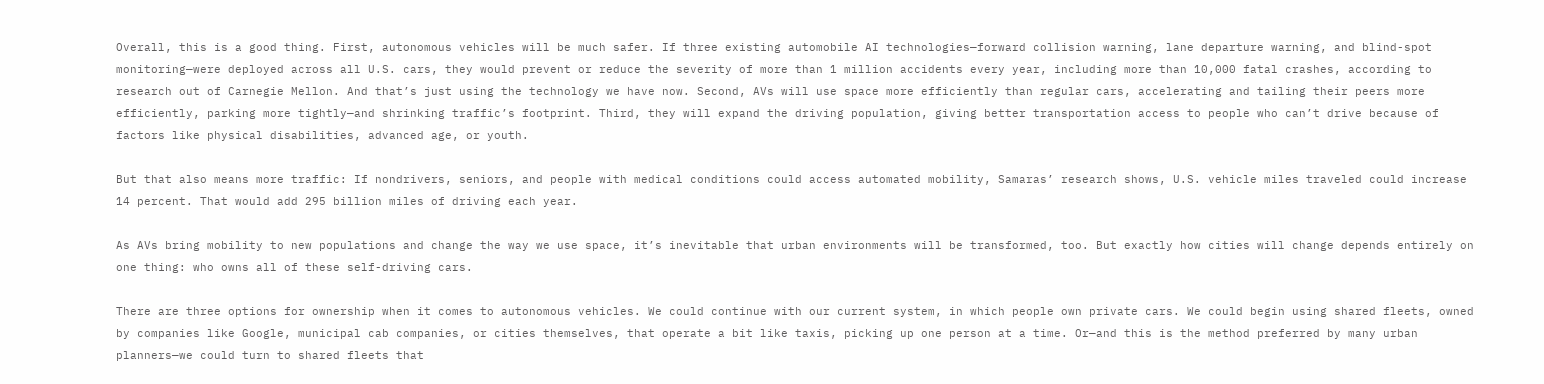Overall, this is a good thing. First, autonomous vehicles will be much safer. If three existing automobile AI technologies—forward collision warning, lane departure warning, and blind-spot monitoring—were deployed across all U.S. cars, they would prevent or reduce the severity of more than 1 million accidents every year, including more than 10,000 fatal crashes, according to research out of Carnegie Mellon. And that’s just using the technology we have now. Second, AVs will use space more efficiently than regular cars, accelerating and tailing their peers more efficiently, parking more tightly—and shrinking traffic’s footprint. Third, they will expand the driving population, giving better transportation access to people who can’t drive because of factors like physical disabilities, advanced age, or youth.

But that also means more traffic: If nondrivers, seniors, and people with medical conditions could access automated mobility, Samaras’ research shows, U.S. vehicle miles traveled could increase 14 percent. That would add 295 billion miles of driving each year.

As AVs bring mobility to new populations and change the way we use space, it’s inevitable that urban environments will be transformed, too. But exactly how cities will change depends entirely on one thing: who owns all of these self-driving cars.

There are three options for ownership when it comes to autonomous vehicles. We could continue with our current system, in which people own private cars. We could begin using shared fleets, owned by companies like Google, municipal cab companies, or cities themselves, that operate a bit like taxis, picking up one person at a time. Or—and this is the method preferred by many urban planners—we could turn to shared fleets that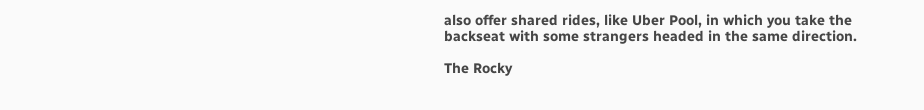also offer shared rides, like Uber Pool, in which you take the backseat with some strangers headed in the same direction.

The Rocky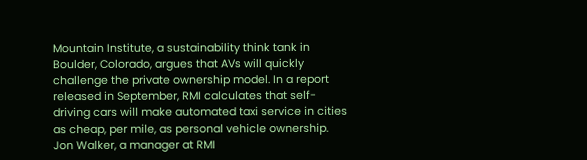Mountain Institute, a sustainability think tank in Boulder, Colorado, argues that AVs will quickly challenge the private ownership model. In a report released in September, RMI calculates that self-driving cars will make automated taxi service in cities as cheap, per mile, as personal vehicle ownership. Jon Walker, a manager at RMI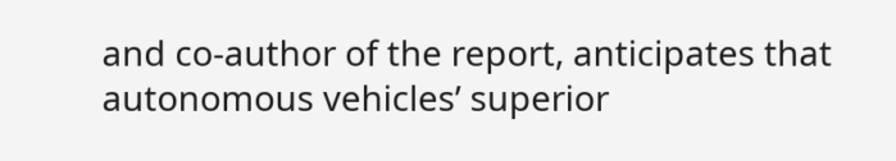and co-author of the report, anticipates that autonomous vehicles’ superior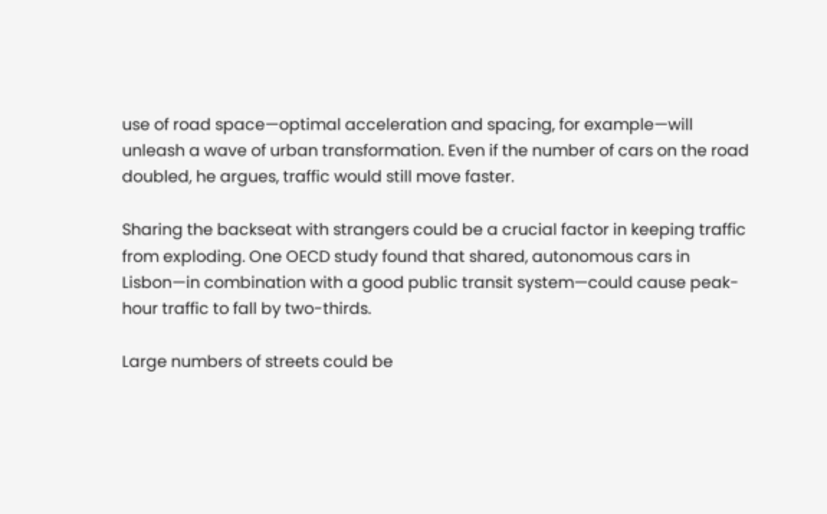use of road space—optimal acceleration and spacing, for example—will unleash a wave of urban transformation. Even if the number of cars on the road doubled, he argues, traffic would still move faster.

Sharing the backseat with strangers could be a crucial factor in keeping traffic from exploding. One OECD study found that shared, autonomous cars in Lisbon—in combination with a good public transit system—could cause peak-hour traffic to fall by two-thirds.

Large numbers of streets could be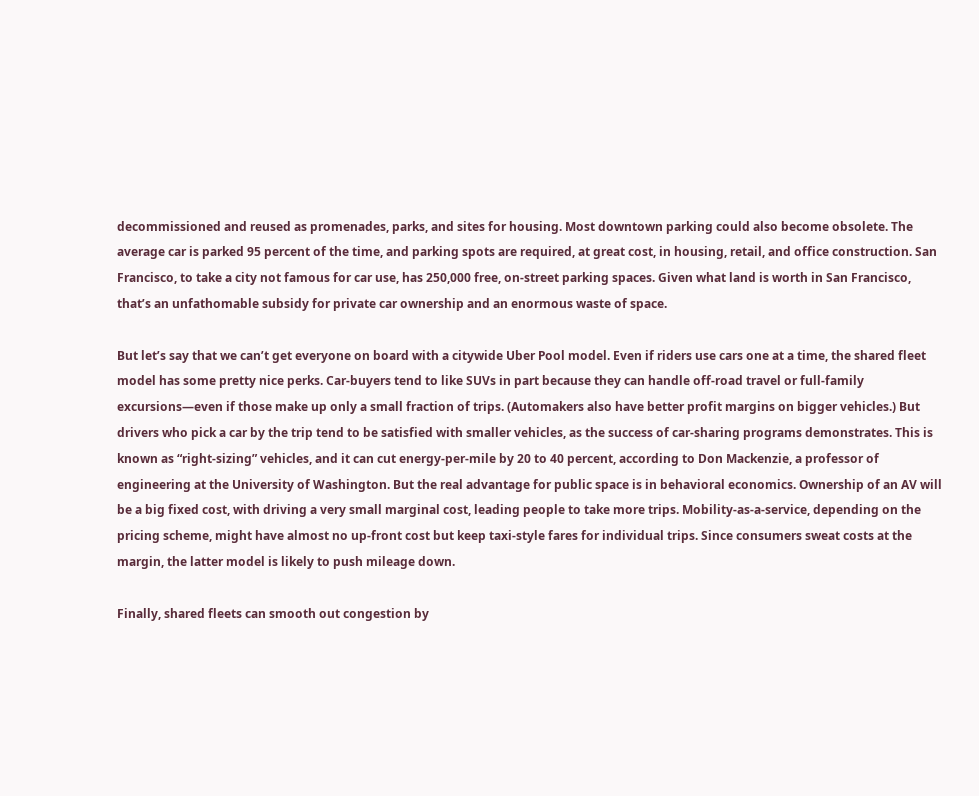decommissioned and reused as promenades, parks, and sites for housing. Most downtown parking could also become obsolete. The average car is parked 95 percent of the time, and parking spots are required, at great cost, in housing, retail, and office construction. San Francisco, to take a city not famous for car use, has 250,000 free, on-street parking spaces. Given what land is worth in San Francisco, that’s an unfathomable subsidy for private car ownership and an enormous waste of space.

But let’s say that we can’t get everyone on board with a citywide Uber Pool model. Even if riders use cars one at a time, the shared fleet model has some pretty nice perks. Car-buyers tend to like SUVs in part because they can handle off-road travel or full-family excursions—even if those make up only a small fraction of trips. (Automakers also have better profit margins on bigger vehicles.) But drivers who pick a car by the trip tend to be satisfied with smaller vehicles, as the success of car-sharing programs demonstrates. This is known as “right-sizing” vehicles, and it can cut energy-per-mile by 20 to 40 percent, according to Don Mackenzie, a professor of engineering at the University of Washington. But the real advantage for public space is in behavioral economics. Ownership of an AV will be a big fixed cost, with driving a very small marginal cost, leading people to take more trips. Mobility-as-a-service, depending on the pricing scheme, might have almost no up-front cost but keep taxi-style fares for individual trips. Since consumers sweat costs at the margin, the latter model is likely to push mileage down.

Finally, shared fleets can smooth out congestion by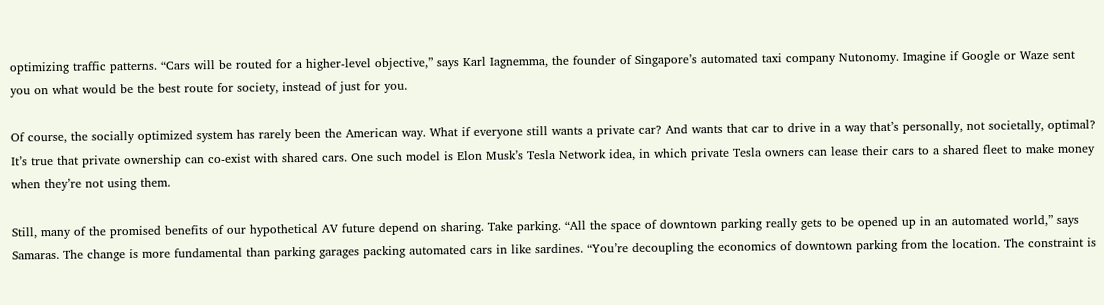optimizing traffic patterns. “Cars will be routed for a higher-level objective,” says Karl Iagnemma, the founder of Singapore’s automated taxi company Nutonomy. Imagine if Google or Waze sent you on what would be the best route for society, instead of just for you.

Of course, the socially optimized system has rarely been the American way. What if everyone still wants a private car? And wants that car to drive in a way that’s personally, not societally, optimal? It’s true that private ownership can co-exist with shared cars. One such model is Elon Musk’s Tesla Network idea, in which private Tesla owners can lease their cars to a shared fleet to make money when they’re not using them.

Still, many of the promised benefits of our hypothetical AV future depend on sharing. Take parking. “All the space of downtown parking really gets to be opened up in an automated world,” says Samaras. The change is more fundamental than parking garages packing automated cars in like sardines. “You’re decoupling the economics of downtown parking from the location. The constraint is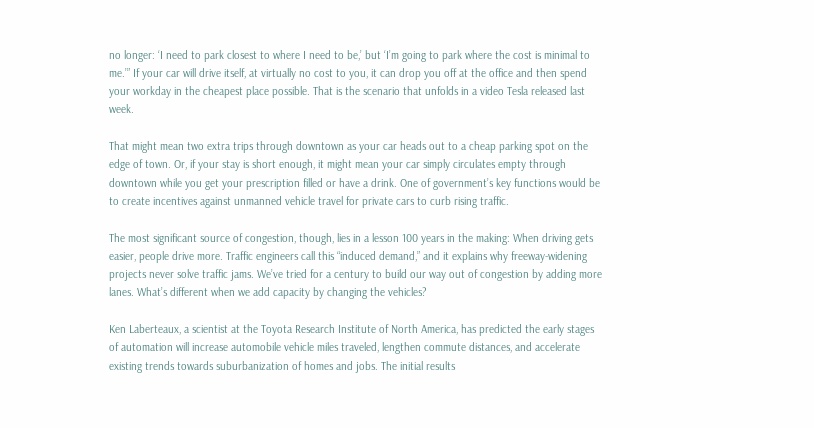no longer: ‘I need to park closest to where I need to be,’ but ‘I’m going to park where the cost is minimal to me.’” If your car will drive itself, at virtually no cost to you, it can drop you off at the office and then spend your workday in the cheapest place possible. That is the scenario that unfolds in a video Tesla released last week.

That might mean two extra trips through downtown as your car heads out to a cheap parking spot on the edge of town. Or, if your stay is short enough, it might mean your car simply circulates empty through downtown while you get your prescription filled or have a drink. One of government’s key functions would be to create incentives against unmanned vehicle travel for private cars to curb rising traffic.

The most significant source of congestion, though, lies in a lesson 100 years in the making: When driving gets easier, people drive more. Traffic engineers call this “induced demand,” and it explains why freeway-widening projects never solve traffic jams. We’ve tried for a century to build our way out of congestion by adding more lanes. What’s different when we add capacity by changing the vehicles?

Ken Laberteaux, a scientist at the Toyota Research Institute of North America, has predicted the early stages of automation will increase automobile vehicle miles traveled, lengthen commute distances, and accelerate existing trends towards suburbanization of homes and jobs. The initial results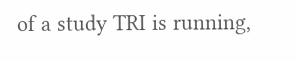of a study TRI is running,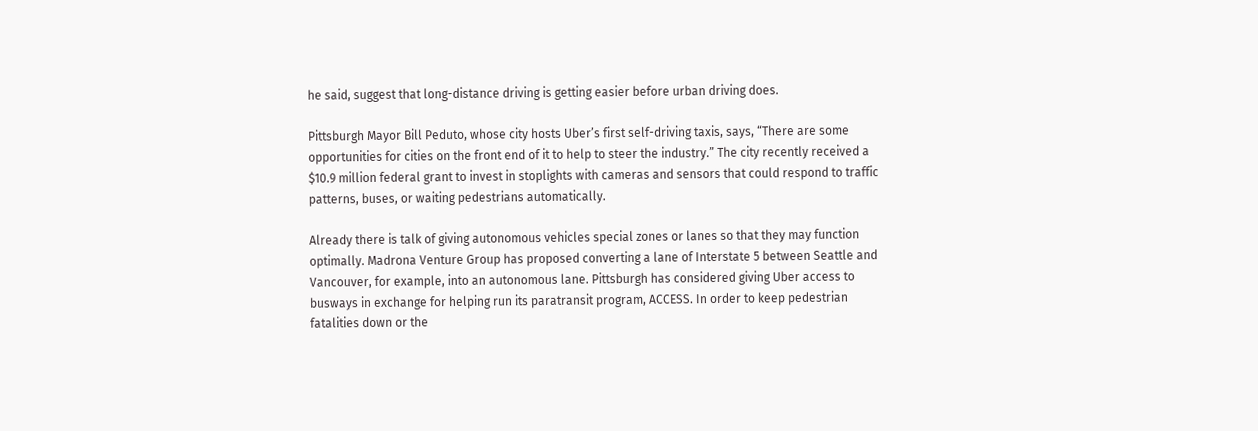he said, suggest that long-distance driving is getting easier before urban driving does.

Pittsburgh Mayor Bill Peduto, whose city hosts Uber’s first self-driving taxis, says, “There are some opportunities for cities on the front end of it to help to steer the industry.” The city recently received a $10.9 million federal grant to invest in stoplights with cameras and sensors that could respond to traffic patterns, buses, or waiting pedestrians automatically.

Already there is talk of giving autonomous vehicles special zones or lanes so that they may function optimally. Madrona Venture Group has proposed converting a lane of Interstate 5 between Seattle and Vancouver, for example, into an autonomous lane. Pittsburgh has considered giving Uber access to busways in exchange for helping run its paratransit program, ACCESS. In order to keep pedestrian fatalities down or the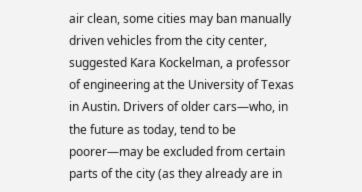air clean, some cities may ban manually driven vehicles from the city center, suggested Kara Kockelman, a professor of engineering at the University of Texas in Austin. Drivers of older cars—who, in the future as today, tend to be poorer—may be excluded from certain parts of the city (as they already are in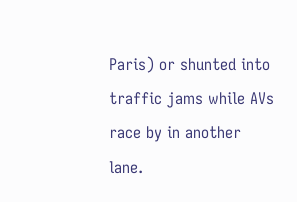Paris) or shunted into traffic jams while AVs race by in another lane.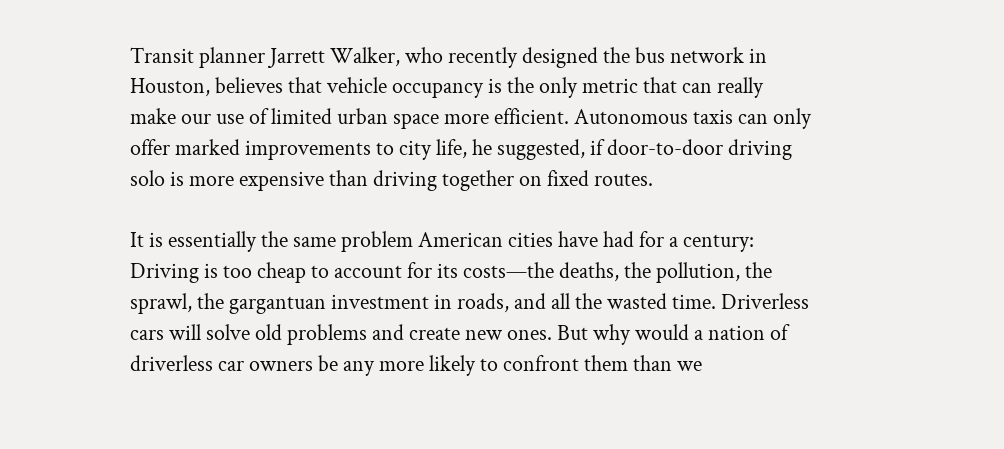Transit planner Jarrett Walker, who recently designed the bus network in Houston, believes that vehicle occupancy is the only metric that can really make our use of limited urban space more efficient. Autonomous taxis can only offer marked improvements to city life, he suggested, if door-to-door driving solo is more expensive than driving together on fixed routes.

It is essentially the same problem American cities have had for a century: Driving is too cheap to account for its costs—the deaths, the pollution, the sprawl, the gargantuan investment in roads, and all the wasted time. Driverless cars will solve old problems and create new ones. But why would a nation of driverless car owners be any more likely to confront them than we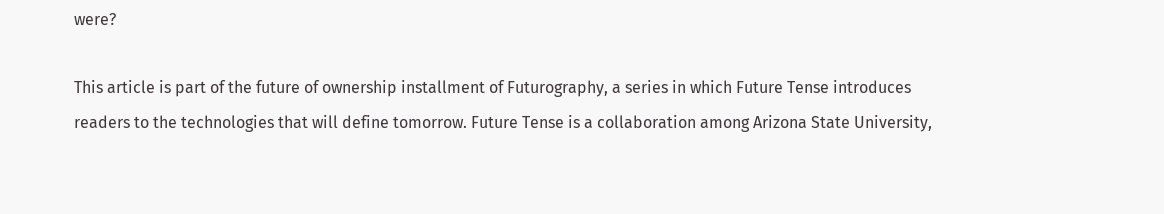were?

This article is part of the future of ownership installment of Futurography, a series in which Future Tense introduces readers to the technologies that will define tomorrow. Future Tense is a collaboration among Arizona State University,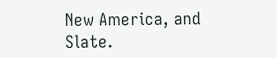New America, and Slate.